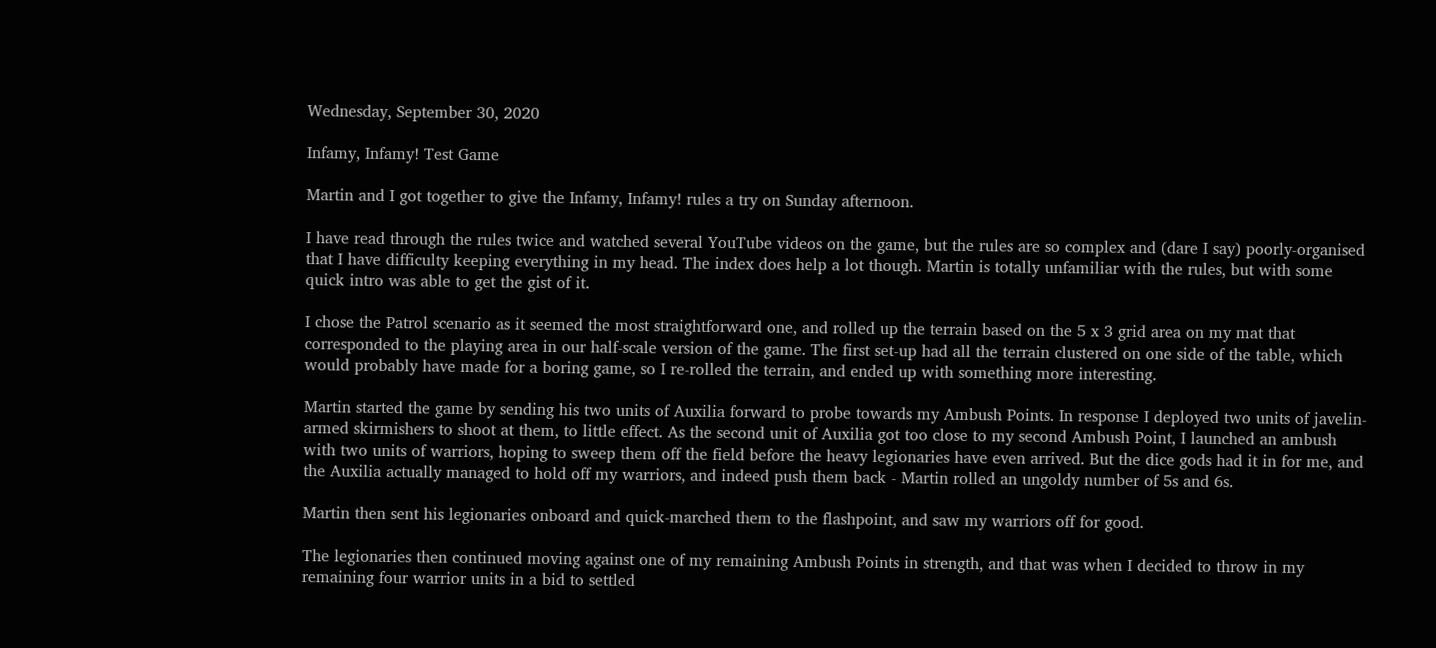Wednesday, September 30, 2020

Infamy, Infamy! Test Game

Martin and I got together to give the Infamy, Infamy! rules a try on Sunday afternoon.

I have read through the rules twice and watched several YouTube videos on the game, but the rules are so complex and (dare I say) poorly-organised that I have difficulty keeping everything in my head. The index does help a lot though. Martin is totally unfamiliar with the rules, but with some quick intro was able to get the gist of it.

I chose the Patrol scenario as it seemed the most straightforward one, and rolled up the terrain based on the 5 x 3 grid area on my mat that corresponded to the playing area in our half-scale version of the game. The first set-up had all the terrain clustered on one side of the table, which would probably have made for a boring game, so I re-rolled the terrain, and ended up with something more interesting.

Martin started the game by sending his two units of Auxilia forward to probe towards my Ambush Points. In response I deployed two units of javelin-armed skirmishers to shoot at them, to little effect. As the second unit of Auxilia got too close to my second Ambush Point, I launched an ambush with two units of warriors, hoping to sweep them off the field before the heavy legionaries have even arrived. But the dice gods had it in for me, and the Auxilia actually managed to hold off my warriors, and indeed push them back - Martin rolled an ungoldy number of 5s and 6s.

Martin then sent his legionaries onboard and quick-marched them to the flashpoint, and saw my warriors off for good.

The legionaries then continued moving against one of my remaining Ambush Points in strength, and that was when I decided to throw in my remaining four warrior units in a bid to settled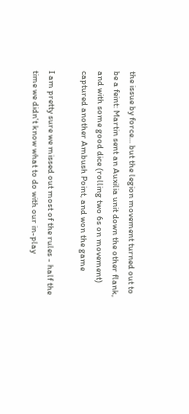the issue by force... but the legion movement turned out to be a feint: Martin sent an Auxilia unit down the other flank, and with some good dice (rolling two 6s on movement) captured another Ambush Point, and won the game

I am pretty sure we missed out most of the rules - half the time we didn't know what to do with our in-play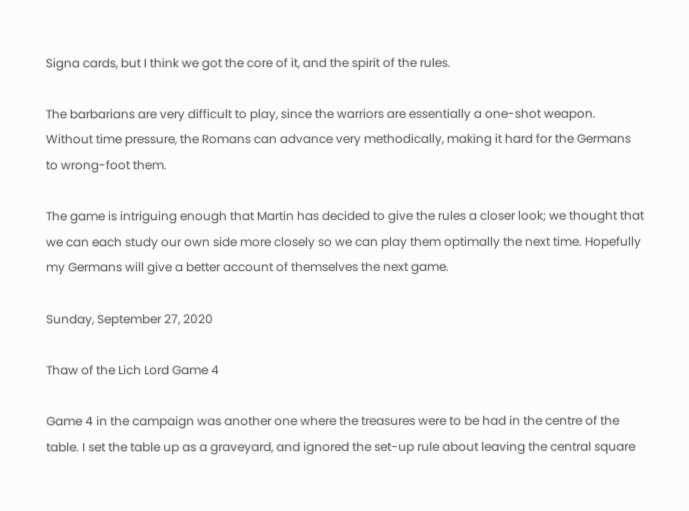Signa cards, but I think we got the core of it, and the spirit of the rules.

The barbarians are very difficult to play, since the warriors are essentially a one-shot weapon. Without time pressure, the Romans can advance very methodically, making it hard for the Germans to wrong-foot them.

The game is intriguing enough that Martin has decided to give the rules a closer look; we thought that we can each study our own side more closely so we can play them optimally the next time. Hopefully my Germans will give a better account of themselves the next game.

Sunday, September 27, 2020

Thaw of the Lich Lord Game 4

Game 4 in the campaign was another one where the treasures were to be had in the centre of the table. I set the table up as a graveyard, and ignored the set-up rule about leaving the central square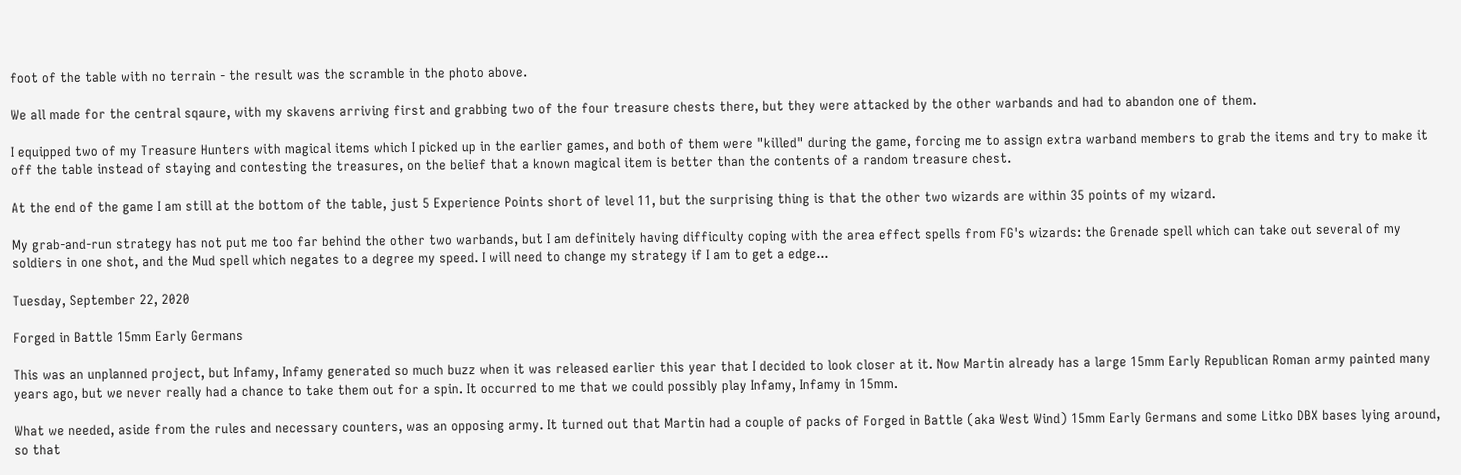foot of the table with no terrain - the result was the scramble in the photo above.

We all made for the central sqaure, with my skavens arriving first and grabbing two of the four treasure chests there, but they were attacked by the other warbands and had to abandon one of them.

I equipped two of my Treasure Hunters with magical items which I picked up in the earlier games, and both of them were "killed" during the game, forcing me to assign extra warband members to grab the items and try to make it off the table instead of staying and contesting the treasures, on the belief that a known magical item is better than the contents of a random treasure chest.

At the end of the game I am still at the bottom of the table, just 5 Experience Points short of level 11, but the surprising thing is that the other two wizards are within 35 points of my wizard.

My grab-and-run strategy has not put me too far behind the other two warbands, but I am definitely having difficulty coping with the area effect spells from FG's wizards: the Grenade spell which can take out several of my soldiers in one shot, and the Mud spell which negates to a degree my speed. I will need to change my strategy if I am to get a edge...

Tuesday, September 22, 2020

Forged in Battle 15mm Early Germans

This was an unplanned project, but Infamy, Infamy generated so much buzz when it was released earlier this year that I decided to look closer at it. Now Martin already has a large 15mm Early Republican Roman army painted many years ago, but we never really had a chance to take them out for a spin. It occurred to me that we could possibly play Infamy, Infamy in 15mm.

What we needed, aside from the rules and necessary counters, was an opposing army. It turned out that Martin had a couple of packs of Forged in Battle (aka West Wind) 15mm Early Germans and some Litko DBX bases lying around, so that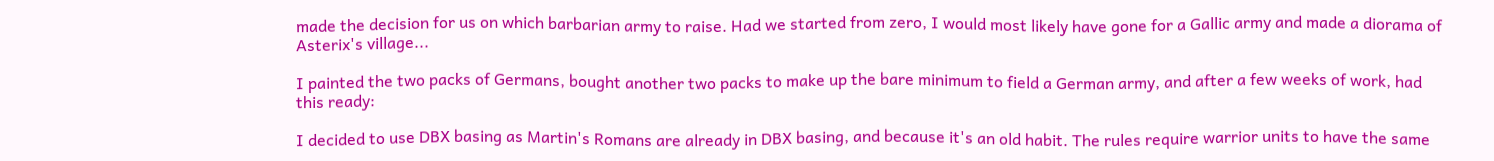made the decision for us on which barbarian army to raise. Had we started from zero, I would most likely have gone for a Gallic army and made a diorama of Asterix's village...

I painted the two packs of Germans, bought another two packs to make up the bare minimum to field a German army, and after a few weeks of work, had this ready:

I decided to use DBX basing as Martin's Romans are already in DBX basing, and because it's an old habit. The rules require warrior units to have the same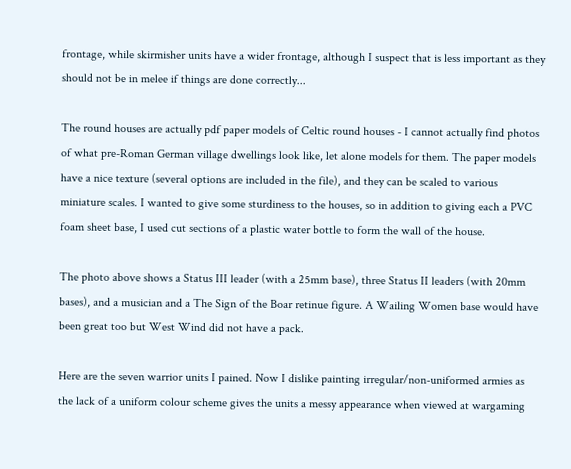frontage, while skirmisher units have a wider frontage, although I suspect that is less important as they should not be in melee if things are done correctly...

The round houses are actually pdf paper models of Celtic round houses - I cannot actually find photos of what pre-Roman German village dwellings look like, let alone models for them. The paper models have a nice texture (several options are included in the file), and they can be scaled to various miniature scales. I wanted to give some sturdiness to the houses, so in addition to giving each a PVC foam sheet base, I used cut sections of a plastic water bottle to form the wall of the house.

The photo above shows a Status III leader (with a 25mm base), three Status II leaders (with 20mm bases), and a musician and a The Sign of the Boar retinue figure. A Wailing Women base would have been great too but West Wind did not have a pack.

Here are the seven warrior units I pained. Now I dislike painting irregular/non-uniformed armies as the lack of a uniform colour scheme gives the units a messy appearance when viewed at wargaming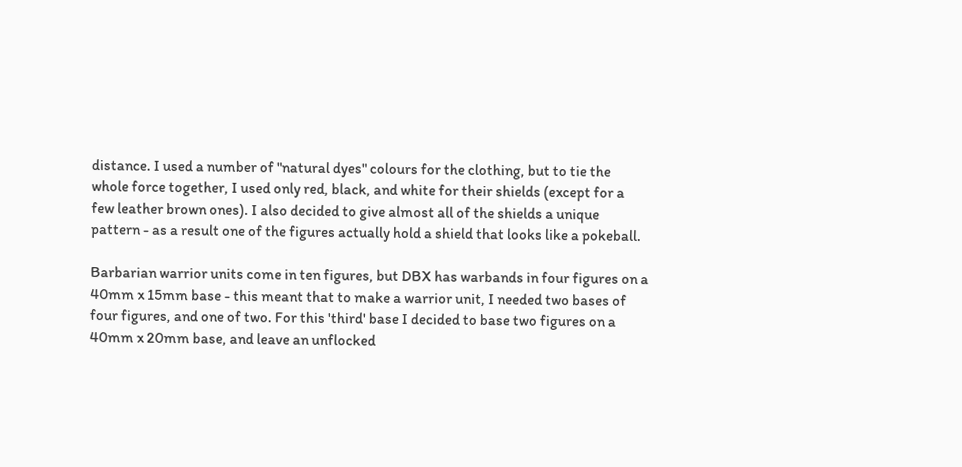distance. I used a number of "natural dyes" colours for the clothing, but to tie the whole force together, I used only red, black, and white for their shields (except for a few leather brown ones). I also decided to give almost all of the shields a unique pattern - as a result one of the figures actually hold a shield that looks like a pokeball.

Barbarian warrior units come in ten figures, but DBX has warbands in four figures on a 40mm x 15mm base - this meant that to make a warrior unit, I needed two bases of four figures, and one of two. For this 'third' base I decided to base two figures on a 40mm x 20mm base, and leave an unflocked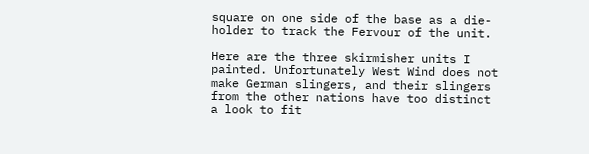square on one side of the base as a die-holder to track the Fervour of the unit.

Here are the three skirmisher units I painted. Unfortunately West Wind does not make German slingers, and their slingers from the other nations have too distinct a look to fit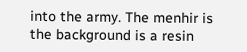into the army. The menhir is the background is a resin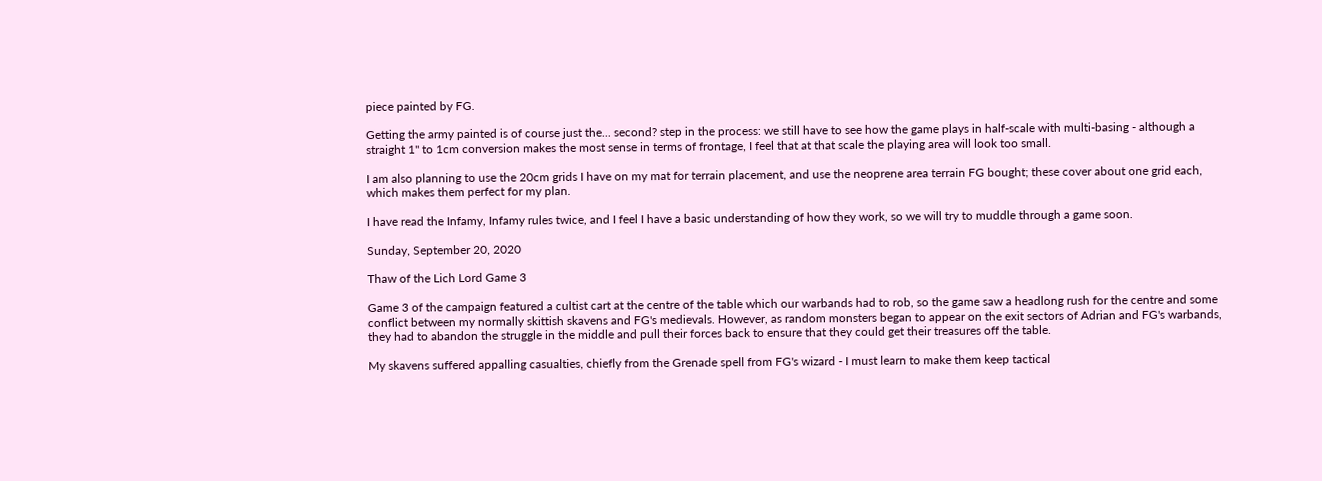piece painted by FG.

Getting the army painted is of course just the... second? step in the process: we still have to see how the game plays in half-scale with multi-basing - although a straight 1" to 1cm conversion makes the most sense in terms of frontage, I feel that at that scale the playing area will look too small.

I am also planning to use the 20cm grids I have on my mat for terrain placement, and use the neoprene area terrain FG bought; these cover about one grid each, which makes them perfect for my plan.

I have read the Infamy, Infamy rules twice, and I feel I have a basic understanding of how they work, so we will try to muddle through a game soon.

Sunday, September 20, 2020

Thaw of the Lich Lord Game 3

Game 3 of the campaign featured a cultist cart at the centre of the table which our warbands had to rob, so the game saw a headlong rush for the centre and some conflict between my normally skittish skavens and FG's medievals. However, as random monsters began to appear on the exit sectors of Adrian and FG's warbands, they had to abandon the struggle in the middle and pull their forces back to ensure that they could get their treasures off the table.

My skavens suffered appalling casualties, chiefly from the Grenade spell from FG's wizard - I must learn to make them keep tactical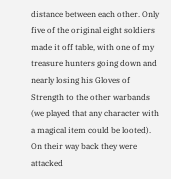distance between each other. Only five of the original eight soldiers made it off table, with one of my treasure hunters going down and nearly losing his Gloves of Strength to the other warbands (we played that any character with a magical item could be looted). On their way back they were attacked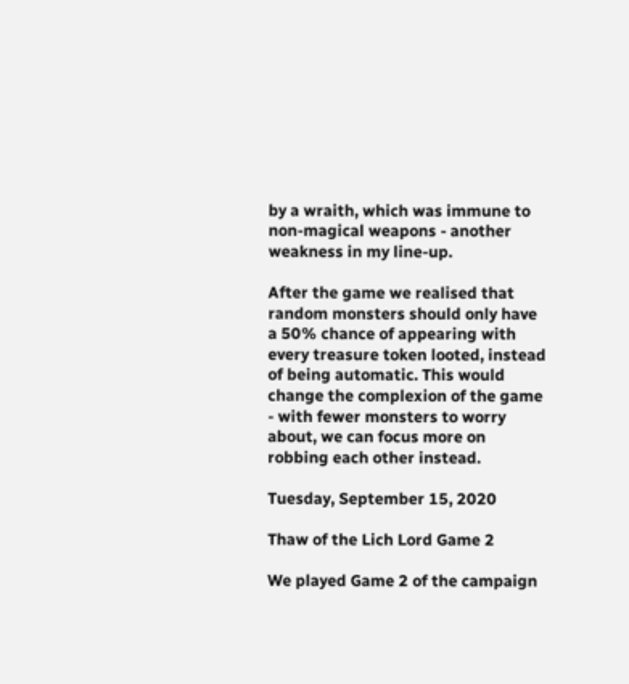by a wraith, which was immune to non-magical weapons - another weakness in my line-up.

After the game we realised that random monsters should only have a 50% chance of appearing with every treasure token looted, instead of being automatic. This would change the complexion of the game - with fewer monsters to worry about, we can focus more on robbing each other instead.

Tuesday, September 15, 2020

Thaw of the Lich Lord Game 2

We played Game 2 of the campaign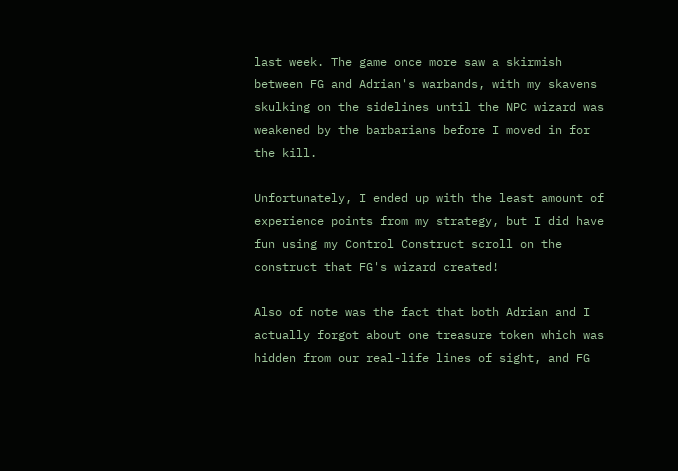last week. The game once more saw a skirmish between FG and Adrian's warbands, with my skavens skulking on the sidelines until the NPC wizard was weakened by the barbarians before I moved in for the kill.

Unfortunately, I ended up with the least amount of experience points from my strategy, but I did have fun using my Control Construct scroll on the construct that FG's wizard created!

Also of note was the fact that both Adrian and I actually forgot about one treasure token which was hidden from our real-life lines of sight, and FG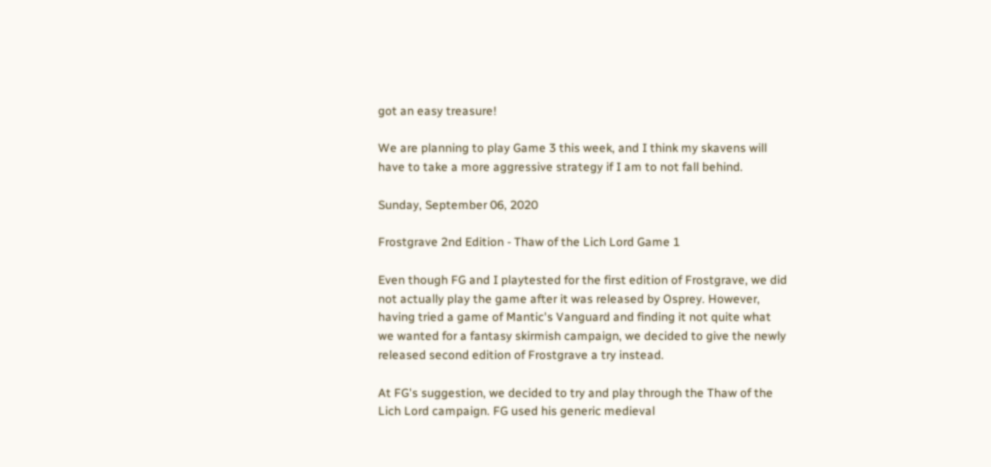got an easy treasure!

We are planning to play Game 3 this week, and I think my skavens will have to take a more aggressive strategy if I am to not fall behind.

Sunday, September 06, 2020

Frostgrave 2nd Edition - Thaw of the Lich Lord Game 1

Even though FG and I playtested for the first edition of Frostgrave, we did not actually play the game after it was released by Osprey. However, having tried a game of Mantic's Vanguard and finding it not quite what we wanted for a fantasy skirmish campaign, we decided to give the newly released second edition of Frostgrave a try instead.

At FG's suggestion, we decided to try and play through the Thaw of the Lich Lord campaign. FG used his generic medieval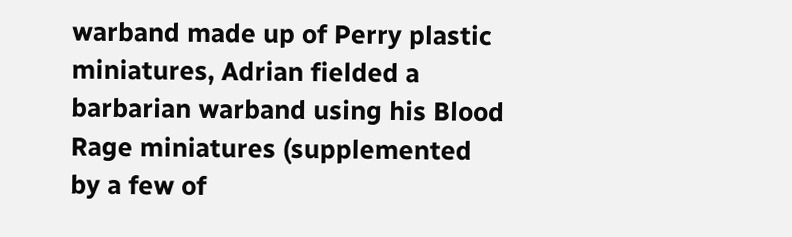warband made up of Perry plastic miniatures, Adrian fielded a barbarian warband using his Blood Rage miniatures (supplemented by a few of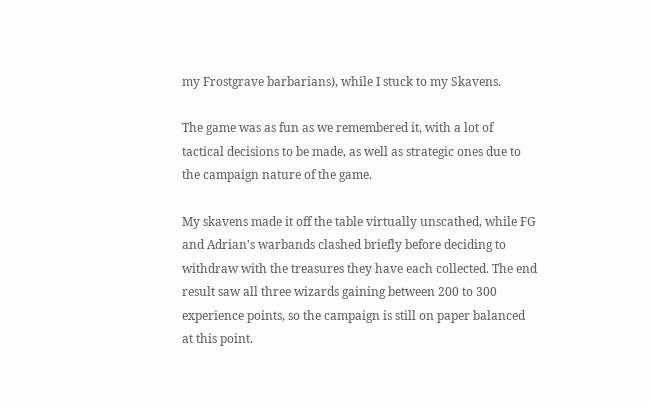my Frostgrave barbarians), while I stuck to my Skavens.

The game was as fun as we remembered it, with a lot of tactical decisions to be made, as well as strategic ones due to the campaign nature of the game.

My skavens made it off the table virtually unscathed, while FG and Adrian's warbands clashed briefly before deciding to withdraw with the treasures they have each collected. The end result saw all three wizards gaining between 200 to 300 experience points, so the campaign is still on paper balanced at this point.